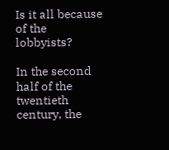Is it all because of the lobbyists?

In the second half of the twentieth century, the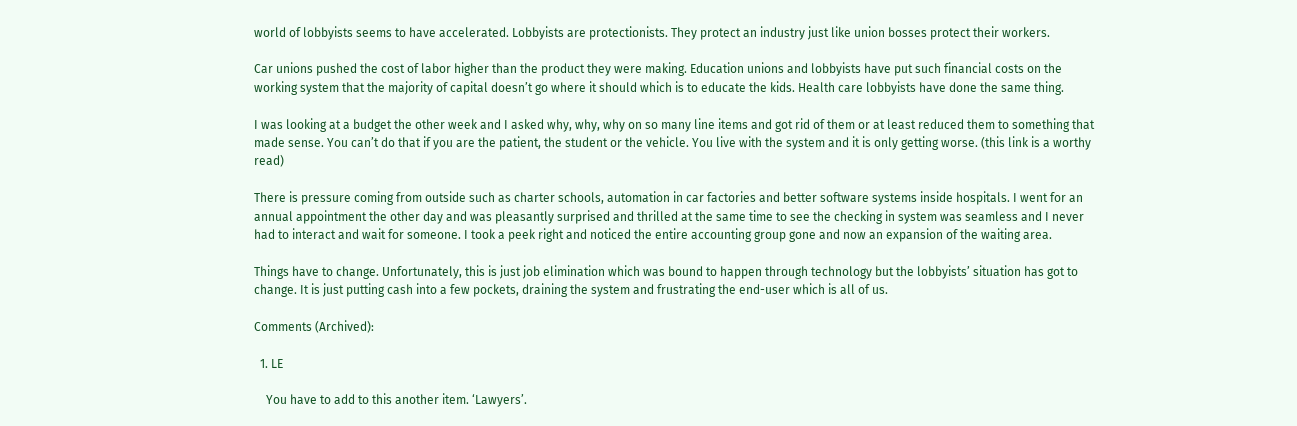world of lobbyists seems to have accelerated. Lobbyists are protectionists. They protect an industry just like union bosses protect their workers.

Car unions pushed the cost of labor higher than the product they were making. Education unions and lobbyists have put such financial costs on the working system that the majority of capital doesn’t go where it should which is to educate the kids. Health care lobbyists have done the same thing.

I was looking at a budget the other week and I asked why, why, why on so many line items and got rid of them or at least reduced them to something that made sense. You can’t do that if you are the patient, the student or the vehicle. You live with the system and it is only getting worse. (this link is a worthy read)

There is pressure coming from outside such as charter schools, automation in car factories and better software systems inside hospitals. I went for an annual appointment the other day and was pleasantly surprised and thrilled at the same time to see the checking in system was seamless and I never had to interact and wait for someone. I took a peek right and noticed the entire accounting group gone and now an expansion of the waiting area.

Things have to change. Unfortunately, this is just job elimination which was bound to happen through technology but the lobbyists’ situation has got to change. It is just putting cash into a few pockets, draining the system and frustrating the end-user which is all of us.

Comments (Archived):

  1. LE

    You have to add to this another item. ‘Lawyers’.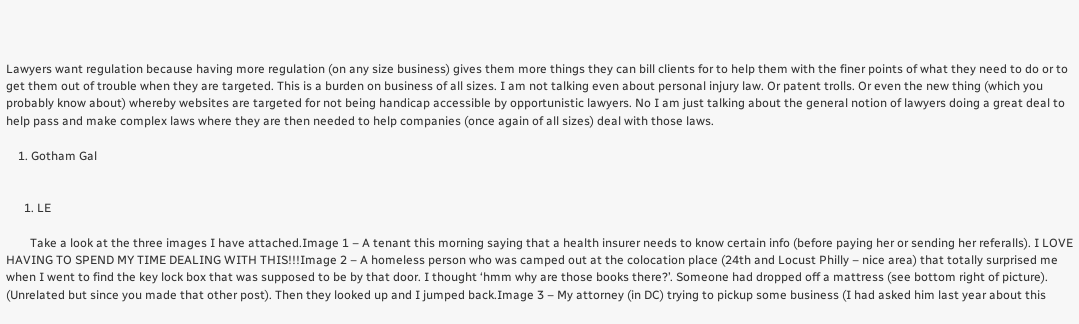Lawyers want regulation because having more regulation (on any size business) gives them more things they can bill clients for to help them with the finer points of what they need to do or to get them out of trouble when they are targeted. This is a burden on business of all sizes. I am not talking even about personal injury law. Or patent trolls. Or even the new thing (which you probably know about) whereby websites are targeted for not being handicap accessible by opportunistic lawyers. No I am just talking about the general notion of lawyers doing a great deal to help pass and make complex laws where they are then needed to help companies (once again of all sizes) deal with those laws.

    1. Gotham Gal


      1. LE

        Take a look at the three images I have attached.Image 1 – A tenant this morning saying that a health insurer needs to know certain info (before paying her or sending her referalls). I LOVE HAVING TO SPEND MY TIME DEALING WITH THIS!!!Image 2 – A homeless person who was camped out at the colocation place (24th and Locust Philly – nice area) that totally surprised me when I went to find the key lock box that was supposed to be by that door. I thought ‘hmm why are those books there?’. Someone had dropped off a mattress (see bottom right of picture). (Unrelated but since you made that other post). Then they looked up and I jumped back.Image 3 – My attorney (in DC) trying to pickup some business (I had asked him last year about this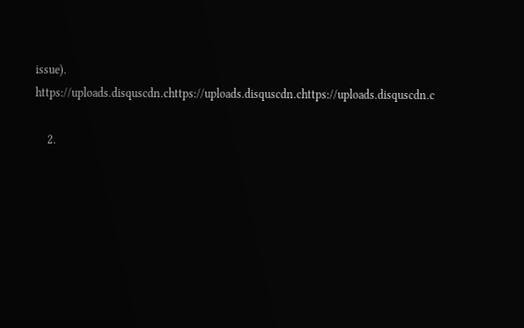issue). https://uploads.disquscdn.chttps://uploads.disquscdn.chttps://uploads.disquscdn.c

    2.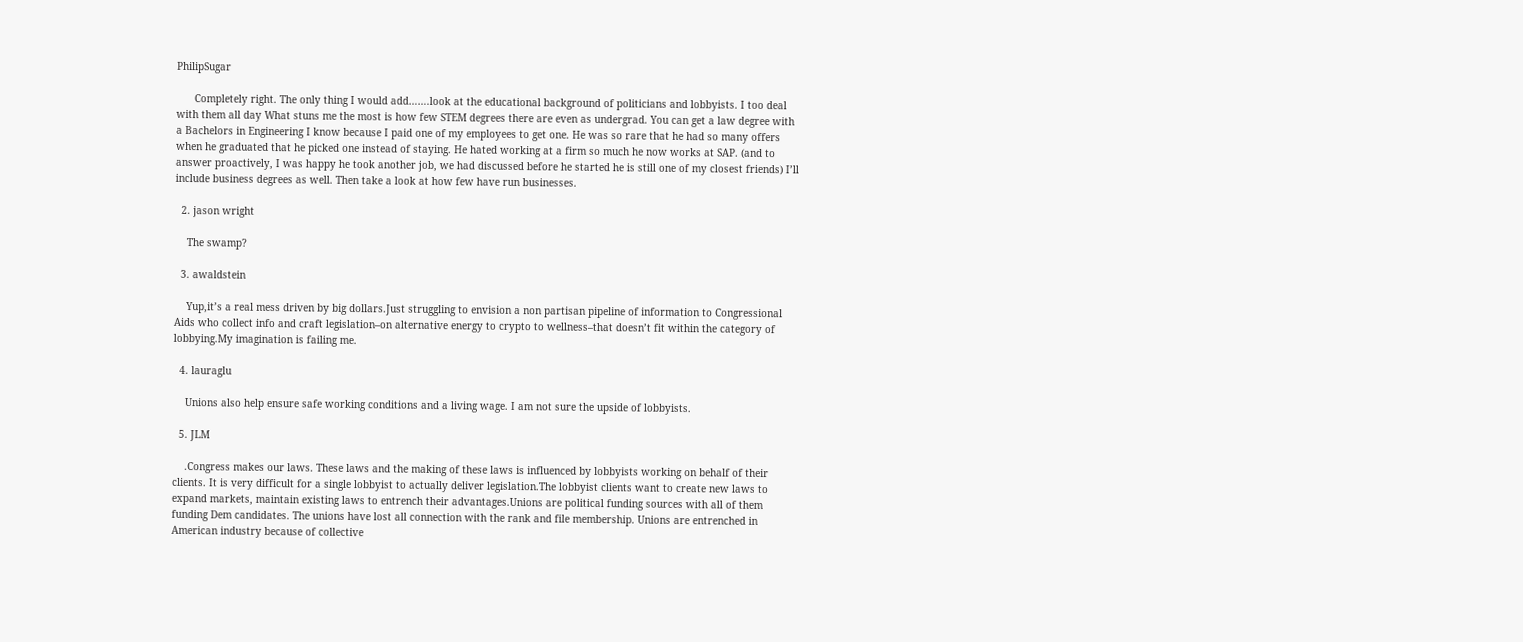PhilipSugar

      Completely right. The only thing I would add…….look at the educational background of politicians and lobbyists. I too deal with them all day What stuns me the most is how few STEM degrees there are even as undergrad. You can get a law degree with a Bachelors in Engineering I know because I paid one of my employees to get one. He was so rare that he had so many offers when he graduated that he picked one instead of staying. He hated working at a firm so much he now works at SAP. (and to answer proactively, I was happy he took another job, we had discussed before he started he is still one of my closest friends) I’ll include business degrees as well. Then take a look at how few have run businesses.

  2. jason wright

    The swamp?

  3. awaldstein

    Yup,it’s a real mess driven by big dollars.Just struggling to envision a non partisan pipeline of information to Congressional Aids who collect info and craft legislation–on alternative energy to crypto to wellness–that doesn’t fit within the category of lobbying.My imagination is failing me.

  4. lauraglu

    Unions also help ensure safe working conditions and a living wage. I am not sure the upside of lobbyists.

  5. JLM

    .Congress makes our laws. These laws and the making of these laws is influenced by lobbyists working on behalf of their clients. It is very difficult for a single lobbyist to actually deliver legislation.The lobbyist clients want to create new laws to expand markets, maintain existing laws to entrench their advantages.Unions are political funding sources with all of them funding Dem candidates. The unions have lost all connection with the rank and file membership. Unions are entrenched in American industry because of collective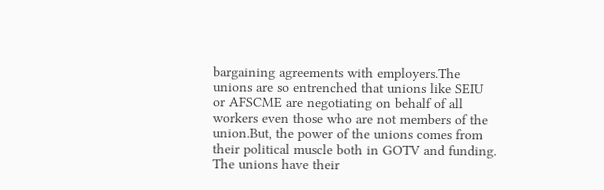bargaining agreements with employers.The unions are so entrenched that unions like SEIU or AFSCME are negotiating on behalf of all workers even those who are not members of the union.But, the power of the unions comes from their political muscle both in GOTV and funding. The unions have their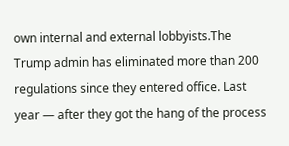own internal and external lobbyists.The Trump admin has eliminated more than 200 regulations since they entered office. Last year — after they got the hang of the process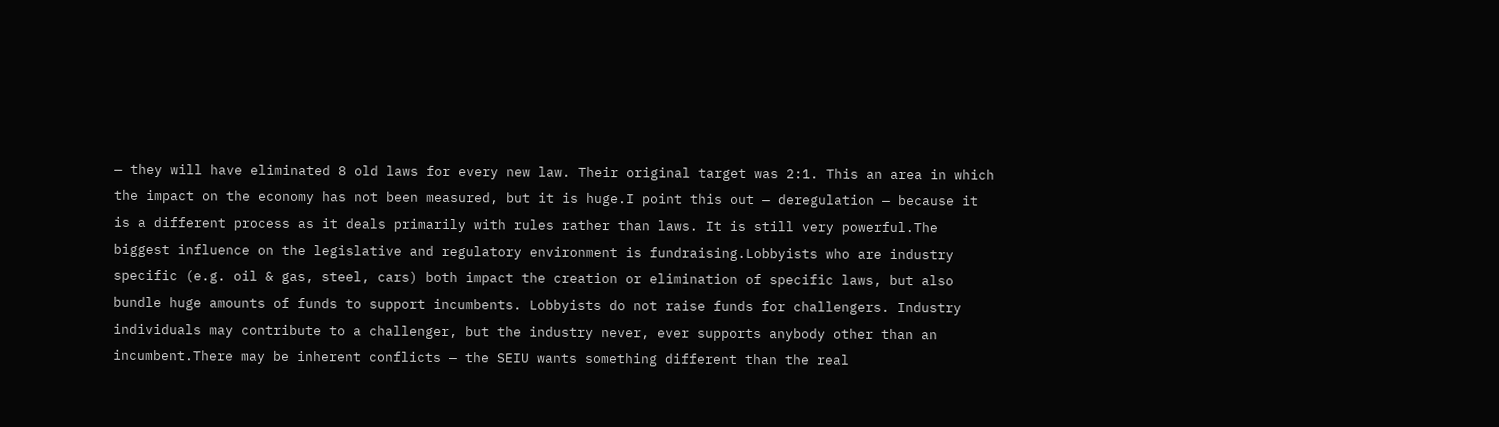— they will have eliminated 8 old laws for every new law. Their original target was 2:1. This an area in which the impact on the economy has not been measured, but it is huge.I point this out — deregulation — because it is a different process as it deals primarily with rules rather than laws. It is still very powerful.The biggest influence on the legislative and regulatory environment is fundraising.Lobbyists who are industry specific (e.g. oil & gas, steel, cars) both impact the creation or elimination of specific laws, but also bundle huge amounts of funds to support incumbents. Lobbyists do not raise funds for challengers. Industry individuals may contribute to a challenger, but the industry never, ever supports anybody other than an incumbent.There may be inherent conflicts — the SEIU wants something different than the real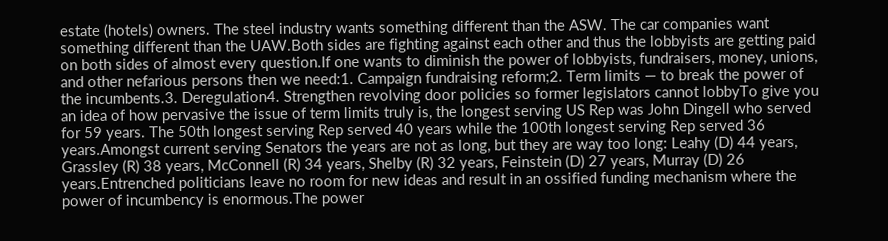estate (hotels) owners. The steel industry wants something different than the ASW. The car companies want something different than the UAW.Both sides are fighting against each other and thus the lobbyists are getting paid on both sides of almost every question.If one wants to diminish the power of lobbyists, fundraisers, money, unions, and other nefarious persons then we need:1. Campaign fundraising reform;2. Term limits — to break the power of the incumbents.3. Deregulation4. Strengthen revolving door policies so former legislators cannot lobbyTo give you an idea of how pervasive the issue of term limits truly is, the longest serving US Rep was John Dingell who served for 59 years. The 50th longest serving Rep served 40 years while the 100th longest serving Rep served 36 years.Amongst current serving Senators the years are not as long, but they are way too long: Leahy (D) 44 years, Grassley (R) 38 years, McConnell (R) 34 years, Shelby (R) 32 years, Feinstein (D) 27 years, Murray (D) 26 years.Entrenched politicians leave no room for new ideas and result in an ossified funding mechanism where the power of incumbency is enormous.The power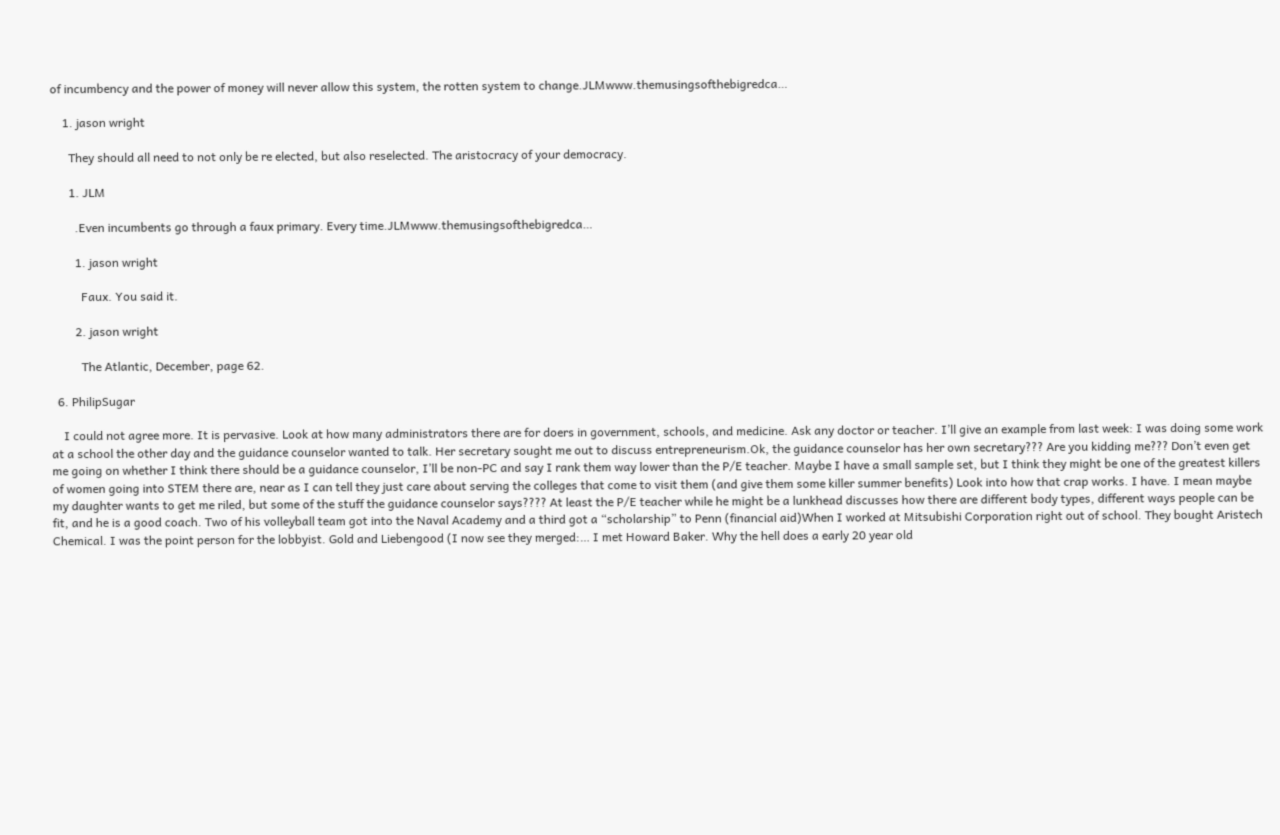of incumbency and the power of money will never allow this system, the rotten system to change.JLMwww.themusingsofthebigredca…

    1. jason wright

      They should all need to not only be re elected, but also reselected. The aristocracy of your democracy.

      1. JLM

        .Even incumbents go through a faux primary. Every time.JLMwww.themusingsofthebigredca…

        1. jason wright

          Faux. You said it.

        2. jason wright

          The Atlantic, December, page 62.

  6. PhilipSugar

    I could not agree more. It is pervasive. Look at how many administrators there are for doers in government, schools, and medicine. Ask any doctor or teacher. I’ll give an example from last week: I was doing some work at a school the other day and the guidance counselor wanted to talk. Her secretary sought me out to discuss entrepreneurism.Ok, the guidance counselor has her own secretary??? Are you kidding me??? Don’t even get me going on whether I think there should be a guidance counselor, I’ll be non-PC and say I rank them way lower than the P/E teacher. Maybe I have a small sample set, but I think they might be one of the greatest killers of women going into STEM there are, near as I can tell they just care about serving the colleges that come to visit them (and give them some killer summer benefits) Look into how that crap works. I have. I mean maybe my daughter wants to get me riled, but some of the stuff the guidance counselor says???? At least the P/E teacher while he might be a lunkhead discusses how there are different body types, different ways people can be fit, and he is a good coach. Two of his volleyball team got into the Naval Academy and a third got a “scholarship” to Penn (financial aid)When I worked at Mitsubishi Corporation right out of school. They bought Aristech Chemical. I was the point person for the lobbyist. Gold and Liebengood (I now see they merged:… I met Howard Baker. Why the hell does a early 20 year old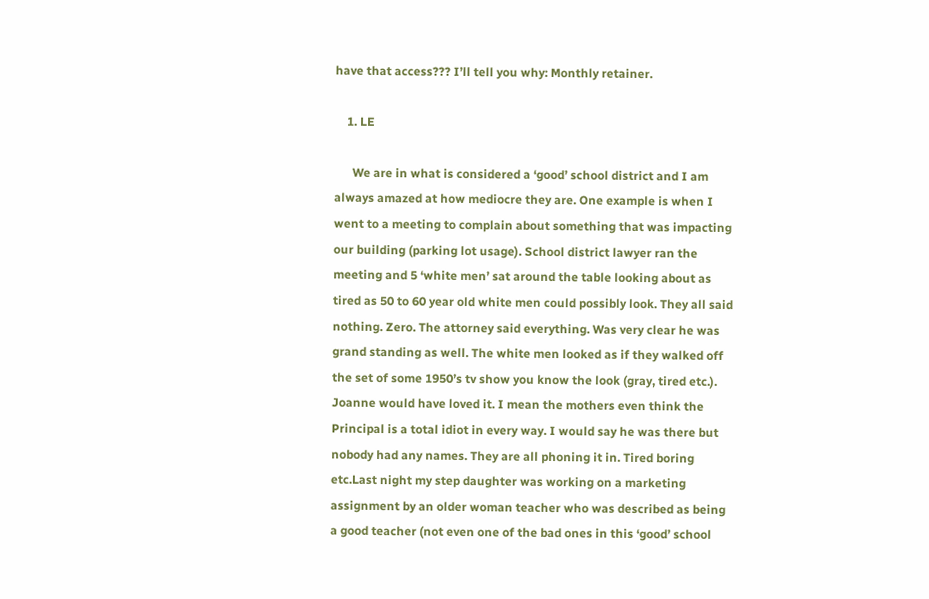have that access??? I’ll tell you why: Monthly retainer.

    1. LE

      We are in what is considered a ‘good’ school district and I am always amazed at how mediocre they are. One example is when I went to a meeting to complain about something that was impacting our building (parking lot usage). School district lawyer ran the meeting and 5 ‘white men’ sat around the table looking about as tired as 50 to 60 year old white men could possibly look. They all said nothing. Zero. The attorney said everything. Was very clear he was grand standing as well. The white men looked as if they walked off the set of some 1950’s tv show you know the look (gray, tired etc.). Joanne would have loved it. I mean the mothers even think the Principal is a total idiot in every way. I would say he was there but nobody had any names. They are all phoning it in. Tired boring etc.Last night my step daughter was working on a marketing assignment by an older woman teacher who was described as being a good teacher (not even one of the bad ones in this ‘good’ school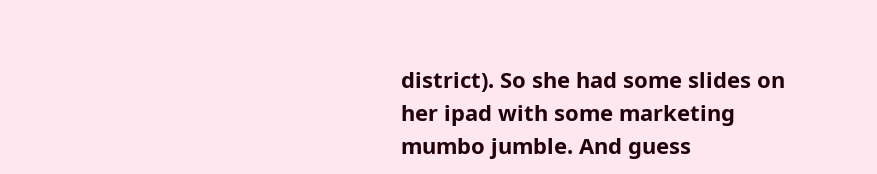district). So she had some slides on her ipad with some marketing mumbo jumble. And guess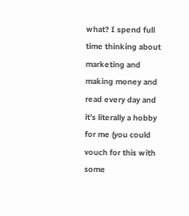what? I spend full time thinking about marketing and making money and read every day and it’s literally a hobby for me (you could vouch for this with some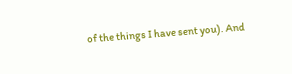of the things I have sent you). And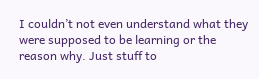I couldn’t not even understand what they were supposed to be learning or the reason why. Just stuff to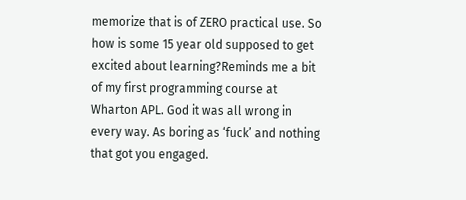memorize that is of ZERO practical use. So how is some 15 year old supposed to get excited about learning?Reminds me a bit of my first programming course at Wharton APL. God it was all wrong in every way. As boring as ‘fuck’ and nothing that got you engaged.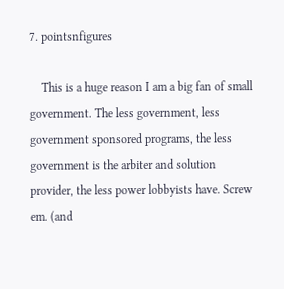7. pointsnfigures

    This is a huge reason I am a big fan of small government. The less government, less government sponsored programs, the less government is the arbiter and solution provider, the less power lobbyists have. Screw em. (and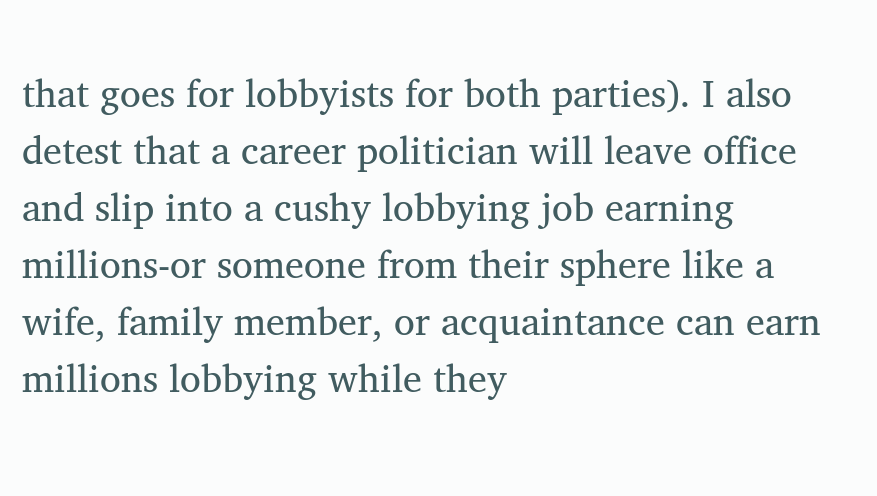that goes for lobbyists for both parties). I also detest that a career politician will leave office and slip into a cushy lobbying job earning millions-or someone from their sphere like a wife, family member, or acquaintance can earn millions lobbying while they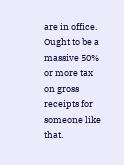are in office. Ought to be a massive 50% or more tax on gross receipts for someone like that.